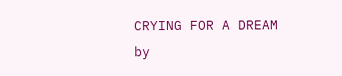CRYING FOR A DREAM by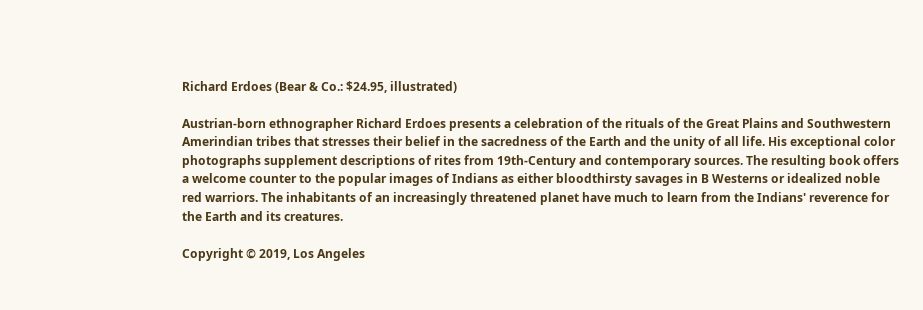Richard Erdoes (Bear & Co.: $24.95, illustrated)

Austrian-born ethnographer Richard Erdoes presents a celebration of the rituals of the Great Plains and Southwestern Amerindian tribes that stresses their belief in the sacredness of the Earth and the unity of all life. His exceptional color photographs supplement descriptions of rites from 19th-Century and contemporary sources. The resulting book offers a welcome counter to the popular images of Indians as either bloodthirsty savages in B Westerns or idealized noble red warriors. The inhabitants of an increasingly threatened planet have much to learn from the Indians' reverence for the Earth and its creatures.

Copyright © 2019, Los Angeles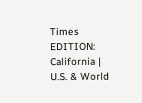Times
EDITION: California | U.S. & World